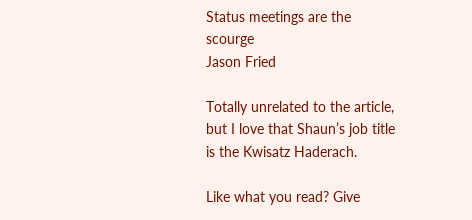Status meetings are the scourge
Jason Fried

Totally unrelated to the article, but I love that Shaun’s job title is the Kwisatz Haderach.

Like what you read? Give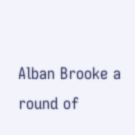Alban Brooke a round of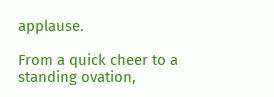applause.

From a quick cheer to a standing ovation,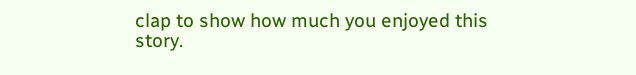clap to show how much you enjoyed this story.